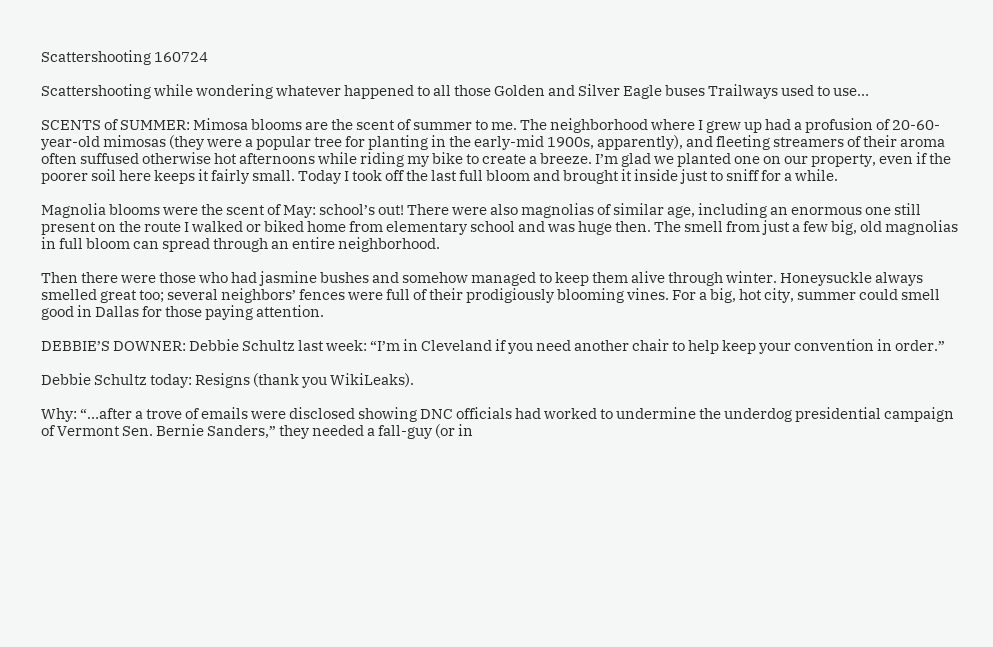Scattershooting 160724

Scattershooting while wondering whatever happened to all those Golden and Silver Eagle buses Trailways used to use…

SCENTS of SUMMER: Mimosa blooms are the scent of summer to me. The neighborhood where I grew up had a profusion of 20-60-year-old mimosas (they were a popular tree for planting in the early-mid 1900s, apparently), and fleeting streamers of their aroma often suffused otherwise hot afternoons while riding my bike to create a breeze. I’m glad we planted one on our property, even if the poorer soil here keeps it fairly small. Today I took off the last full bloom and brought it inside just to sniff for a while.

Magnolia blooms were the scent of May: school’s out! There were also magnolias of similar age, including an enormous one still present on the route I walked or biked home from elementary school and was huge then. The smell from just a few big, old magnolias in full bloom can spread through an entire neighborhood.

Then there were those who had jasmine bushes and somehow managed to keep them alive through winter. Honeysuckle always smelled great too; several neighbors’ fences were full of their prodigiously blooming vines. For a big, hot city, summer could smell good in Dallas for those paying attention.

DEBBIE’S DOWNER: Debbie Schultz last week: “I’m in Cleveland if you need another chair to help keep your convention in order.”

Debbie Schultz today: Resigns (thank you WikiLeaks).

Why: “…after a trove of emails were disclosed showing DNC officials had worked to undermine the underdog presidential campaign of Vermont Sen. Bernie Sanders,” they needed a fall-guy (or in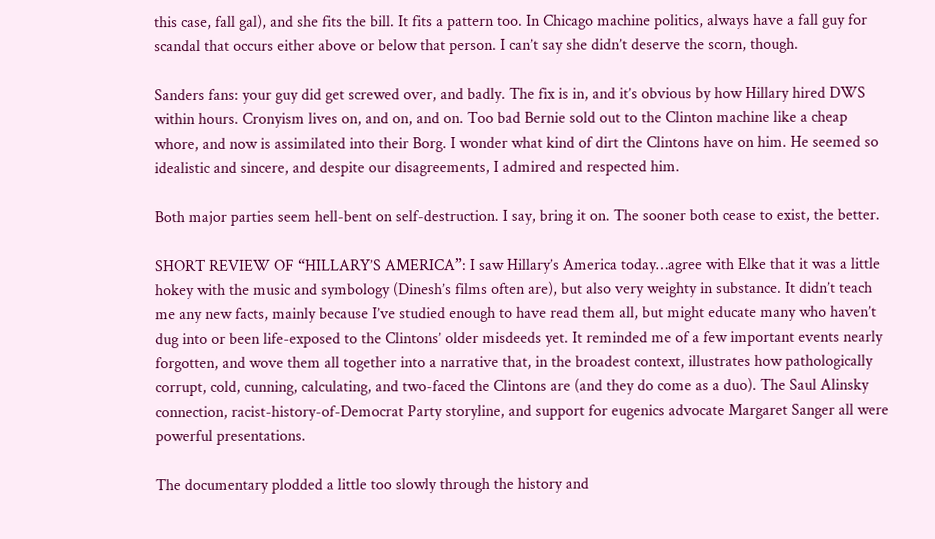this case, fall gal), and she fits the bill. It fits a pattern too. In Chicago machine politics, always have a fall guy for scandal that occurs either above or below that person. I can’t say she didn’t deserve the scorn, though.

Sanders fans: your guy did get screwed over, and badly. The fix is in, and it’s obvious by how Hillary hired DWS within hours. Cronyism lives on, and on, and on. Too bad Bernie sold out to the Clinton machine like a cheap whore, and now is assimilated into their Borg. I wonder what kind of dirt the Clintons have on him. He seemed so idealistic and sincere, and despite our disagreements, I admired and respected him.

Both major parties seem hell-bent on self-destruction. I say, bring it on. The sooner both cease to exist, the better.

SHORT REVIEW OF “HILLARY’S AMERICA”: I saw Hillary’s America today…agree with Elke that it was a little hokey with the music and symbology (Dinesh’s films often are), but also very weighty in substance. It didn’t teach me any new facts, mainly because I’ve studied enough to have read them all, but might educate many who haven’t dug into or been life-exposed to the Clintons’ older misdeeds yet. It reminded me of a few important events nearly forgotten, and wove them all together into a narrative that, in the broadest context, illustrates how pathologically corrupt, cold, cunning, calculating, and two-faced the Clintons are (and they do come as a duo). The Saul Alinsky connection, racist-history-of-Democrat Party storyline, and support for eugenics advocate Margaret Sanger all were powerful presentations.

The documentary plodded a little too slowly through the history and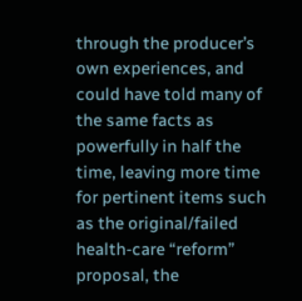through the producer’s own experiences, and could have told many of the same facts as powerfully in half the time, leaving more time for pertinent items such as the original/failed health-care “reform” proposal, the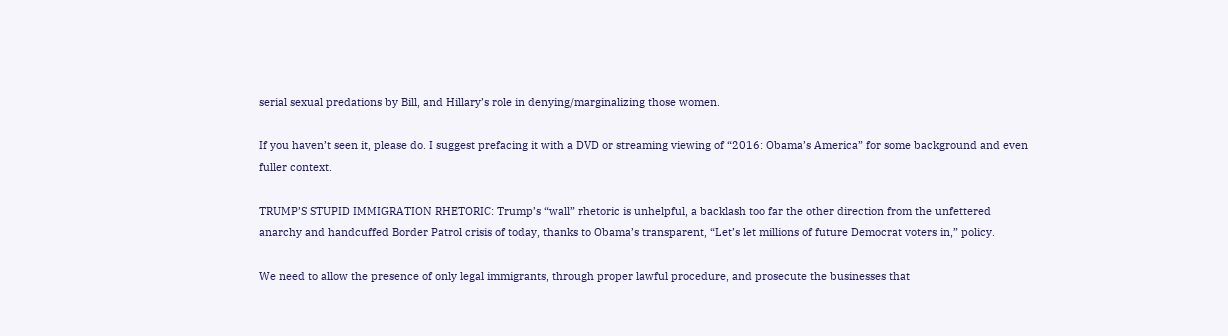serial sexual predations by Bill, and Hillary’s role in denying/marginalizing those women.

If you haven’t seen it, please do. I suggest prefacing it with a DVD or streaming viewing of “2016: Obama’s America” for some background and even fuller context.

TRUMP’S STUPID IMMIGRATION RHETORIC: Trump’s “wall” rhetoric is unhelpful, a backlash too far the other direction from the unfettered anarchy and handcuffed Border Patrol crisis of today, thanks to Obama’s transparent, “Let’s let millions of future Democrat voters in,” policy.

We need to allow the presence of only legal immigrants, through proper lawful procedure, and prosecute the businesses that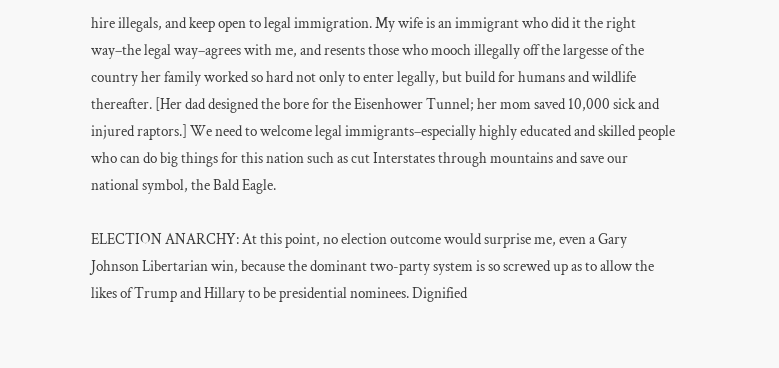hire illegals, and keep open to legal immigration. My wife is an immigrant who did it the right way–the legal way–agrees with me, and resents those who mooch illegally off the largesse of the country her family worked so hard not only to enter legally, but build for humans and wildlife thereafter. [Her dad designed the bore for the Eisenhower Tunnel; her mom saved 10,000 sick and injured raptors.] We need to welcome legal immigrants–especially highly educated and skilled people who can do big things for this nation such as cut Interstates through mountains and save our national symbol, the Bald Eagle.

ELECTION ANARCHY: At this point, no election outcome would surprise me, even a Gary Johnson Libertarian win, because the dominant two-party system is so screwed up as to allow the likes of Trump and Hillary to be presidential nominees. Dignified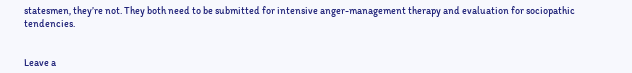statesmen, they’re not. They both need to be submitted for intensive anger-management therapy and evaluation for sociopathic tendencies.


Leave a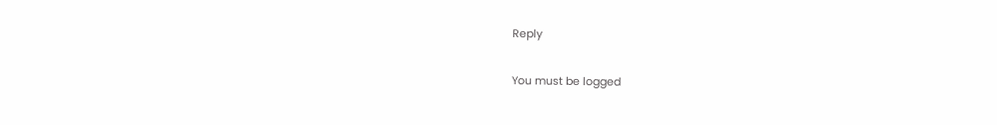Reply

You must be logged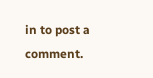in to post a comment.